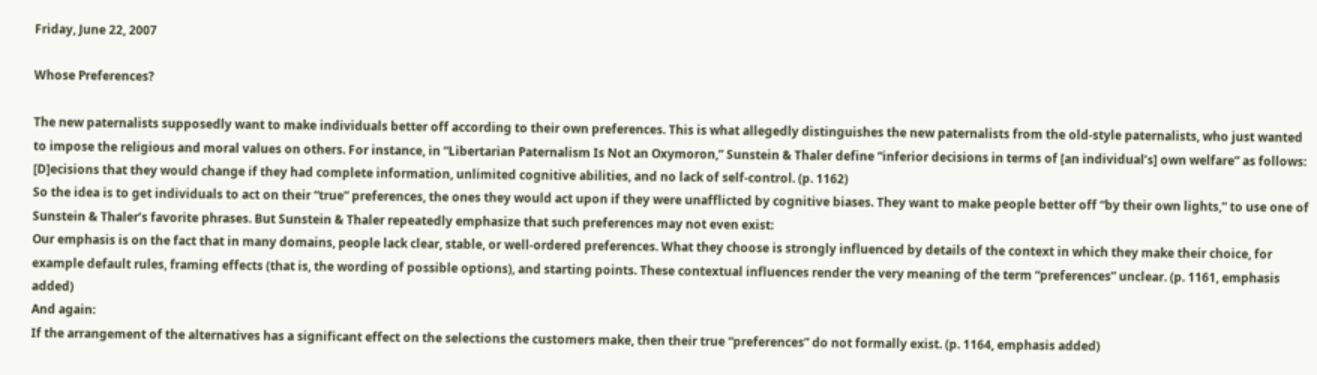Friday, June 22, 2007

Whose Preferences?

The new paternalists supposedly want to make individuals better off according to their own preferences. This is what allegedly distinguishes the new paternalists from the old-style paternalists, who just wanted to impose the religious and moral values on others. For instance, in “Libertarian Paternalism Is Not an Oxymoron,” Sunstein & Thaler define “inferior decisions in terms of [an individual’s] own welfare” as follows:
[D]ecisions that they would change if they had complete information, unlimited cognitive abilities, and no lack of self-control. (p. 1162)
So the idea is to get individuals to act on their “true” preferences, the ones they would act upon if they were unafflicted by cognitive biases. They want to make people better off “by their own lights,” to use one of Sunstein & Thaler’s favorite phrases. But Sunstein & Thaler repeatedly emphasize that such preferences may not even exist:
Our emphasis is on the fact that in many domains, people lack clear, stable, or well-ordered preferences. What they choose is strongly influenced by details of the context in which they make their choice, for example default rules, framing effects (that is, the wording of possible options), and starting points. These contextual influences render the very meaning of the term “preferences” unclear. (p. 1161, emphasis added)
And again:
If the arrangement of the alternatives has a significant effect on the selections the customers make, then their true “preferences” do not formally exist. (p. 1164, emphasis added)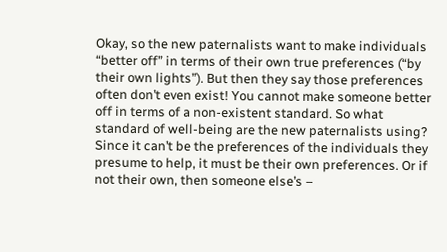Okay, so the new paternalists want to make individuals “better off” in terms of their own true preferences (“by their own lights”). But then they say those preferences often don’t even exist! You cannot make someone better off in terms of a non-existent standard. So what standard of well-being are the new paternalists using? Since it can’t be the preferences of the individuals they presume to help, it must be their own preferences. Or if not their own, then someone else’s –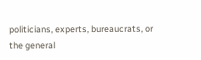politicians, experts, bureaucrats, or the general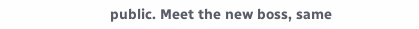public. Meet the new boss, same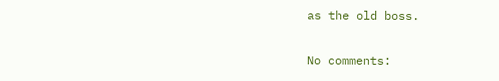as the old boss.

No comments: